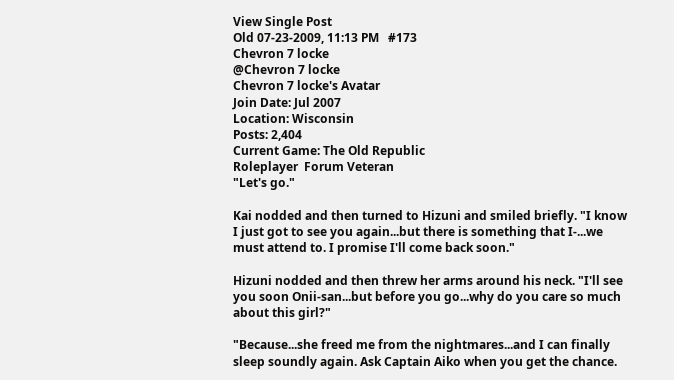View Single Post
Old 07-23-2009, 11:13 PM   #173
Chevron 7 locke
@Chevron 7 locke
Chevron 7 locke's Avatar
Join Date: Jul 2007
Location: Wisconsin
Posts: 2,404
Current Game: The Old Republic
Roleplayer  Forum Veteran
"Let's go."

Kai nodded and then turned to Hizuni and smiled briefly. "I know I just got to see you again...but there is something that I-...we must attend to. I promise I'll come back soon."

Hizuni nodded and then threw her arms around his neck. "I'll see you soon Onii-san...but before you go...why do you care so much about this girl?"

"Because...she freed me from the nightmares...and I can finally sleep soundly again. Ask Captain Aiko when you get the chance.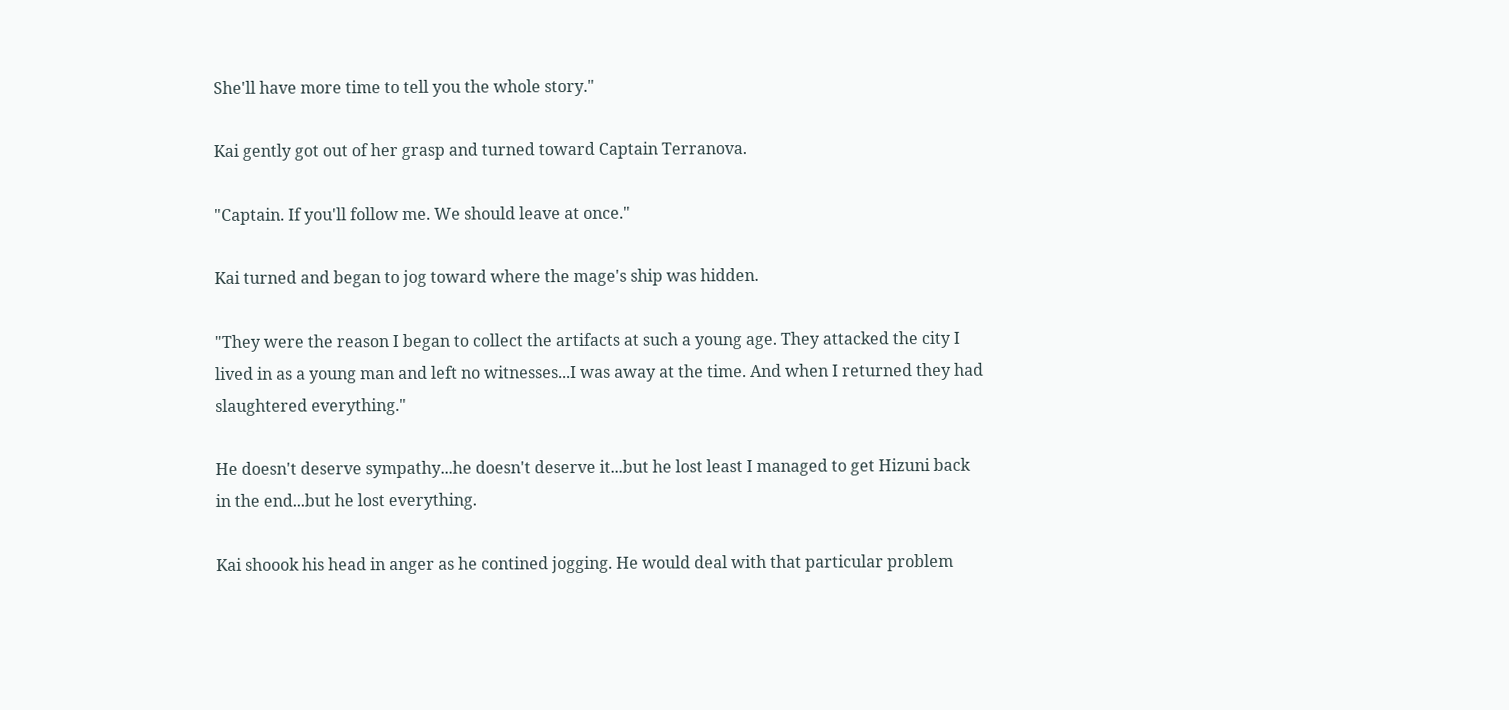She'll have more time to tell you the whole story."

Kai gently got out of her grasp and turned toward Captain Terranova.

"Captain. If you'll follow me. We should leave at once."

Kai turned and began to jog toward where the mage's ship was hidden.

"They were the reason I began to collect the artifacts at such a young age. They attacked the city I lived in as a young man and left no witnesses...I was away at the time. And when I returned they had slaughtered everything."

He doesn't deserve sympathy...he doesn't deserve it...but he lost least I managed to get Hizuni back in the end...but he lost everything.

Kai shoook his head in anger as he contined jogging. He would deal with that particular problem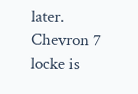later.
Chevron 7 locke is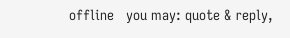offline   you may: quote & reply,